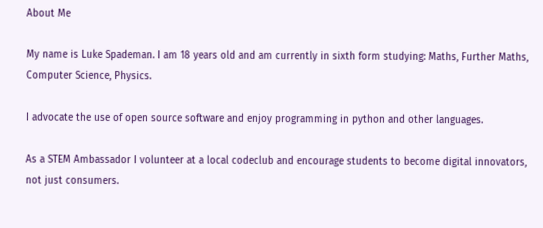About Me

My name is Luke Spademan. I am 18 years old and am currently in sixth form studying: Maths, Further Maths, Computer Science, Physics.

I advocate the use of open source software and enjoy programming in python and other languages.

As a STEM Ambassador I volunteer at a local codeclub and encourage students to become digital innovators, not just consumers.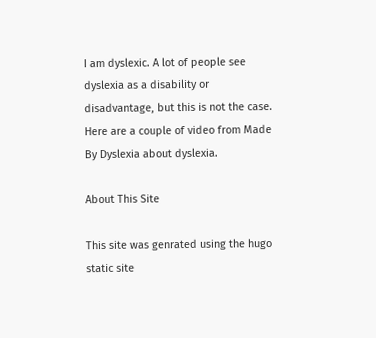I am dyslexic. A lot of people see dyslexia as a disability or disadvantage, but this is not the case. Here are a couple of video from Made By Dyslexia about dyslexia.

About This Site

This site was genrated using the hugo static site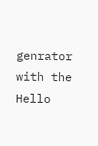genrator with the Hello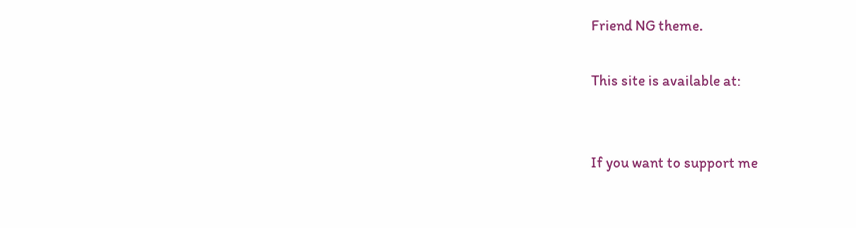Friend NG theme.

This site is available at:


If you want to support me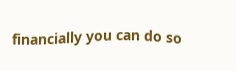financially you can do so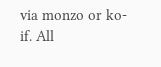via monzo or ko-if. All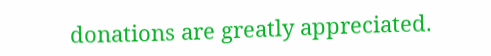donations are greatly appreciated.